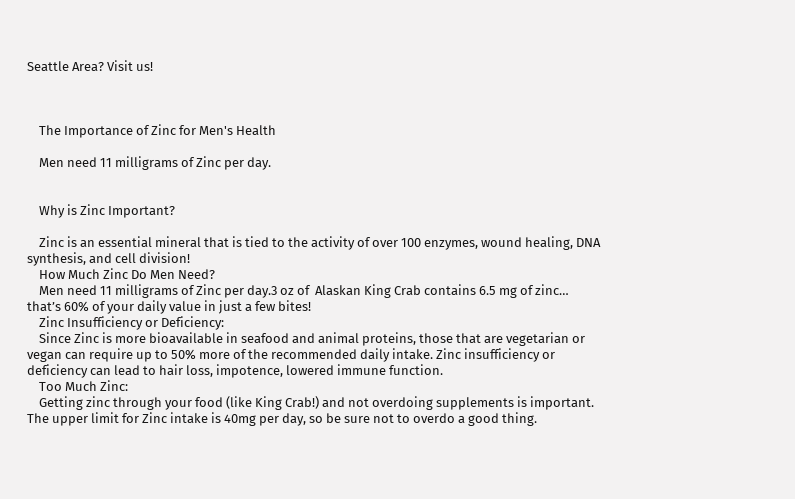Seattle Area? Visit us!



    The Importance of Zinc for Men's Health

    Men need 11 milligrams of Zinc per day.


    Why is Zinc Important?

    Zinc is an essential mineral that is tied to the activity of over 100 enzymes, wound healing, DNA synthesis, and cell division!
    How Much Zinc Do Men Need?
    Men need 11 milligrams of Zinc per day.3 oz of  Alaskan King Crab contains 6.5 mg of zinc… that’s 60% of your daily value in just a few bites!
    Zinc Insufficiency or Deficiency:
    Since Zinc is more bioavailable in seafood and animal proteins, those that are vegetarian or vegan can require up to 50% more of the recommended daily intake. Zinc insufficiency or deficiency can lead to hair loss, impotence, lowered immune function.
    Too Much Zinc:
    Getting zinc through your food (like King Crab!) and not overdoing supplements is important. The upper limit for Zinc intake is 40mg per day, so be sure not to overdo a good thing.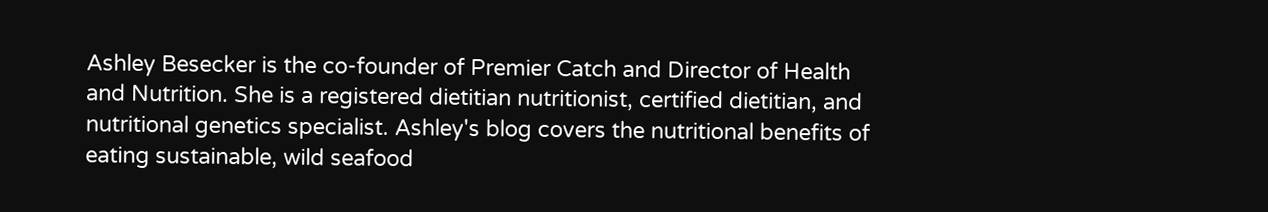Ashley Besecker is the co-founder of Premier Catch and Director of Health and Nutrition. She is a registered dietitian nutritionist, certified dietitian, and nutritional genetics specialist. Ashley's blog covers the nutritional benefits of eating sustainable, wild seafood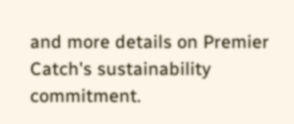and more details on Premier Catch's sustainability commitment.